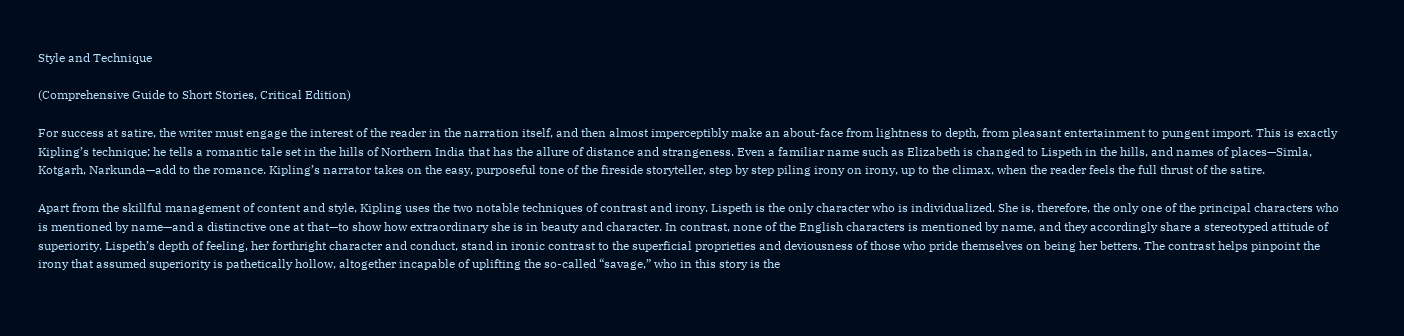Style and Technique

(Comprehensive Guide to Short Stories, Critical Edition)

For success at satire, the writer must engage the interest of the reader in the narration itself, and then almost imperceptibly make an about-face from lightness to depth, from pleasant entertainment to pungent import. This is exactly Kipling’s technique; he tells a romantic tale set in the hills of Northern India that has the allure of distance and strangeness. Even a familiar name such as Elizabeth is changed to Lispeth in the hills, and names of places—Simla, Kotgarh, Narkunda—add to the romance. Kipling’s narrator takes on the easy, purposeful tone of the fireside storyteller, step by step piling irony on irony, up to the climax, when the reader feels the full thrust of the satire.

Apart from the skillful management of content and style, Kipling uses the two notable techniques of contrast and irony. Lispeth is the only character who is individualized. She is, therefore, the only one of the principal characters who is mentioned by name—and a distinctive one at that—to show how extraordinary she is in beauty and character. In contrast, none of the English characters is mentioned by name, and they accordingly share a stereotyped attitude of superiority. Lispeth’s depth of feeling, her forthright character and conduct, stand in ironic contrast to the superficial proprieties and deviousness of those who pride themselves on being her betters. The contrast helps pinpoint the irony that assumed superiority is pathetically hollow, altogether incapable of uplifting the so-called “savage,” who in this story is the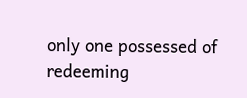only one possessed of redeeming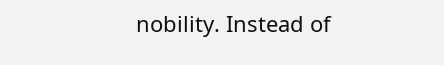nobility. Instead of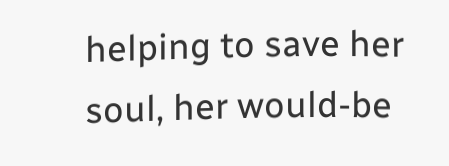helping to save her soul, her would-be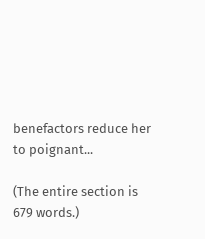benefactors reduce her to poignant...

(The entire section is 679 words.)